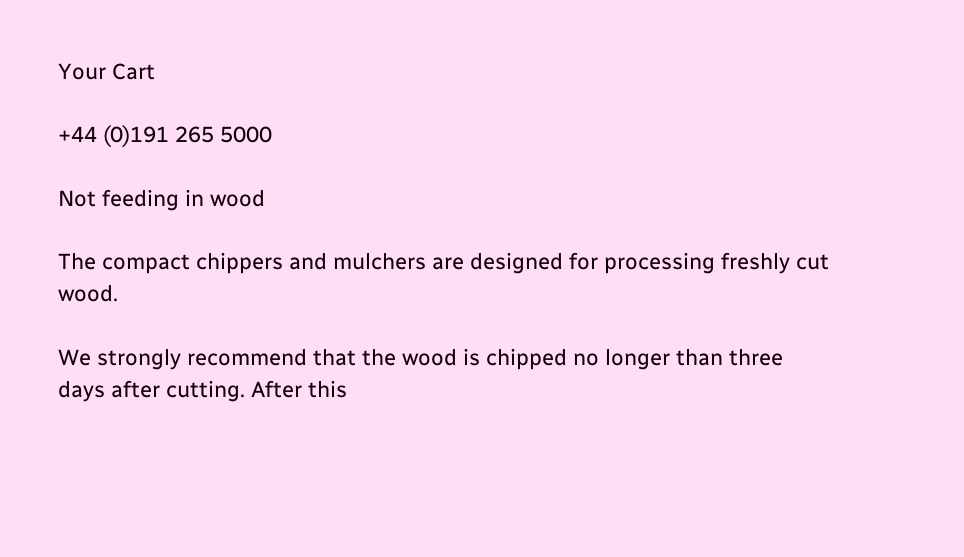Your Cart

+44 (0)191 265 5000

Not feeding in wood

The compact chippers and mulchers are designed for processing freshly cut wood.

We strongly recommend that the wood is chipped no longer than three days after cutting. After this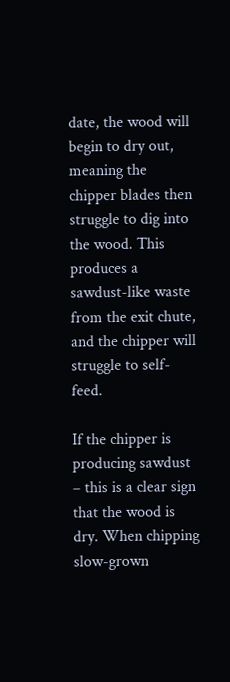date, the wood will begin to dry out, meaning the chipper blades then struggle to dig into the wood. This produces a sawdust-like waste from the exit chute, and the chipper will struggle to self-feed.

If the chipper is producing sawdust – this is a clear sign that the wood is dry. When chipping slow-grown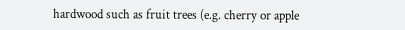hardwood such as fruit trees (e.g. cherry or apple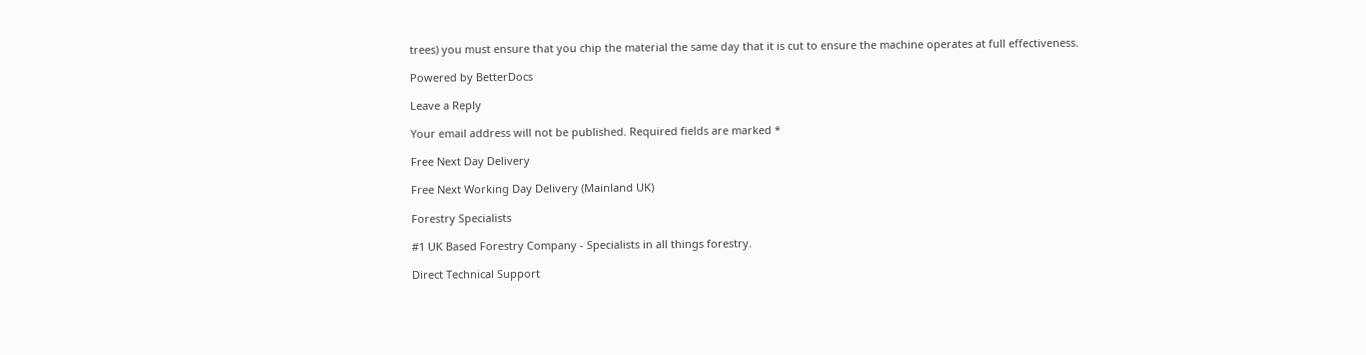trees) you must ensure that you chip the material the same day that it is cut to ensure the machine operates at full effectiveness.

Powered by BetterDocs

Leave a Reply

Your email address will not be published. Required fields are marked *

Free Next Day Delivery

Free Next Working Day Delivery (Mainland UK)

Forestry Specialists

#1 UK Based Forestry Company - Specialists in all things forestry.

Direct Technical Support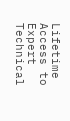Lifetime Access to Expert Technical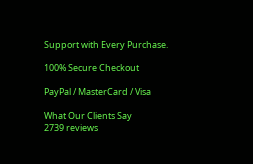Support with Every Purchase.

100% Secure Checkout

PayPal / MasterCard / Visa

What Our Clients Say
2739 reviews